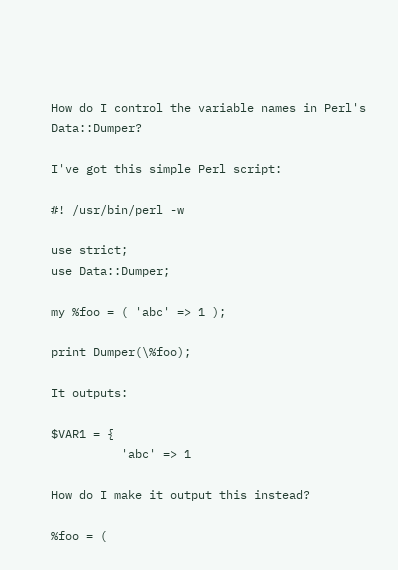How do I control the variable names in Perl's Data::Dumper?

I've got this simple Perl script:

#! /usr/bin/perl -w

use strict;
use Data::Dumper;

my %foo = ( 'abc' => 1 );

print Dumper(\%foo);

It outputs:

$VAR1 = {
          'abc' => 1

How do I make it output this instead?

%foo = (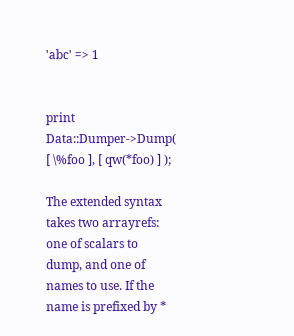'abc' => 1


print Data::Dumper->Dump( [ \%foo ], [ qw(*foo) ] );

The extended syntax takes two arrayrefs: one of scalars to dump, and one of names to use. If the name is prefixed by *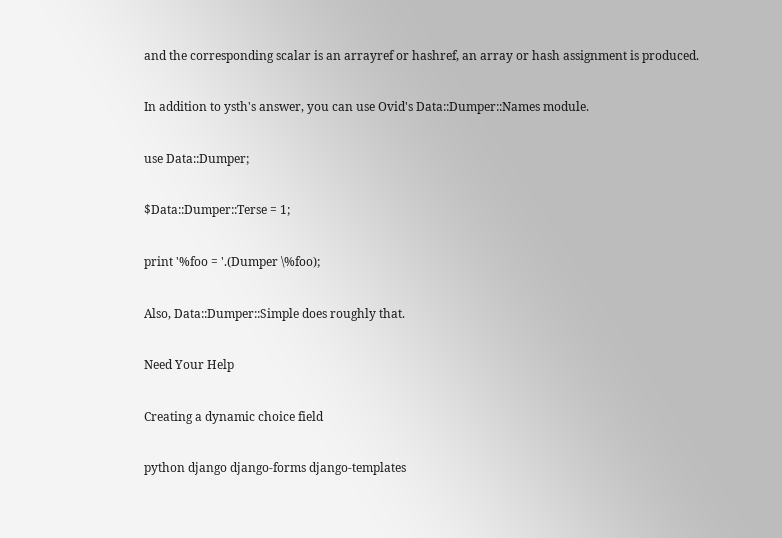and the corresponding scalar is an arrayref or hashref, an array or hash assignment is produced.

In addition to ysth's answer, you can use Ovid's Data::Dumper::Names module.

use Data::Dumper;

$Data::Dumper::Terse = 1;

print '%foo = '.(Dumper \%foo);

Also, Data::Dumper::Simple does roughly that.

Need Your Help

Creating a dynamic choice field

python django django-forms django-templates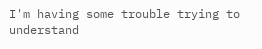I'm having some trouble trying to understand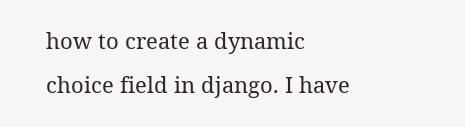how to create a dynamic choice field in django. I have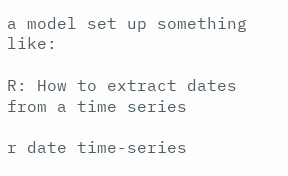a model set up something like:

R: How to extract dates from a time series

r date time-series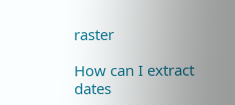raster

How can I extract dates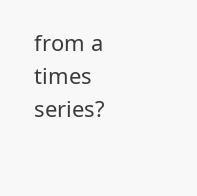from a times series?